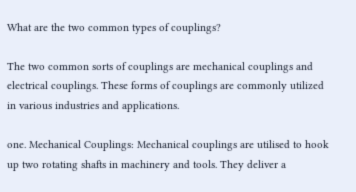What are the two common types of couplings?

The two common sorts of couplings are mechanical couplings and electrical couplings. These forms of couplings are commonly utilized in various industries and applications.

one. Mechanical Couplings: Mechanical couplings are utilised to hook up two rotating shafts in machinery and tools. They deliver a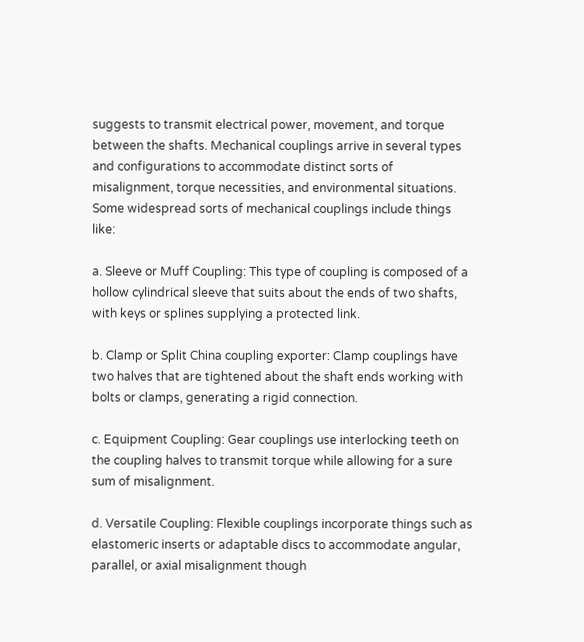suggests to transmit electrical power, movement, and torque between the shafts. Mechanical couplings arrive in several types and configurations to accommodate distinct sorts of misalignment, torque necessities, and environmental situations. Some widespread sorts of mechanical couplings include things like:

a. Sleeve or Muff Coupling: This type of coupling is composed of a hollow cylindrical sleeve that suits about the ends of two shafts, with keys or splines supplying a protected link.

b. Clamp or Split China coupling exporter: Clamp couplings have two halves that are tightened about the shaft ends working with bolts or clamps, generating a rigid connection.

c. Equipment Coupling: Gear couplings use interlocking teeth on the coupling halves to transmit torque while allowing for a sure sum of misalignment.

d. Versatile Coupling: Flexible couplings incorporate things such as elastomeric inserts or adaptable discs to accommodate angular, parallel, or axial misalignment though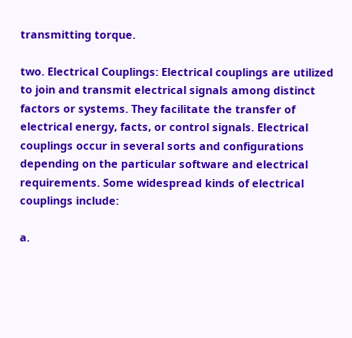transmitting torque.

two. Electrical Couplings: Electrical couplings are utilized to join and transmit electrical signals among distinct factors or systems. They facilitate the transfer of electrical energy, facts, or control signals. Electrical couplings occur in several sorts and configurations depending on the particular software and electrical requirements. Some widespread kinds of electrical couplings include:

a.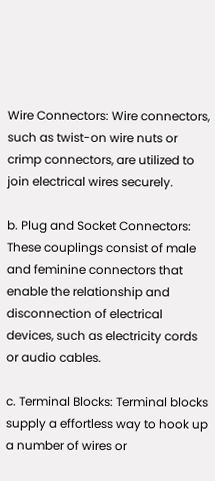Wire Connectors: Wire connectors, such as twist-on wire nuts or crimp connectors, are utilized to join electrical wires securely.

b. Plug and Socket Connectors: These couplings consist of male and feminine connectors that enable the relationship and disconnection of electrical devices, such as electricity cords or audio cables.

c. Terminal Blocks: Terminal blocks supply a effortless way to hook up a number of wires or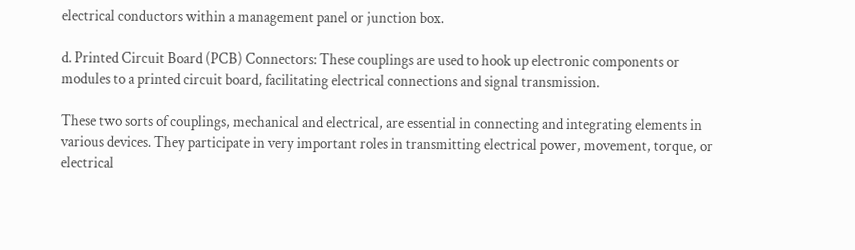electrical conductors within a management panel or junction box.

d. Printed Circuit Board (PCB) Connectors: These couplings are used to hook up electronic components or modules to a printed circuit board, facilitating electrical connections and signal transmission.

These two sorts of couplings, mechanical and electrical, are essential in connecting and integrating elements in various devices. They participate in very important roles in transmitting electrical power, movement, torque, or electrical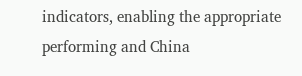indicators, enabling the appropriate performing and China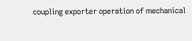coupling exporter operation of mechanical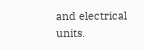and electrical units.